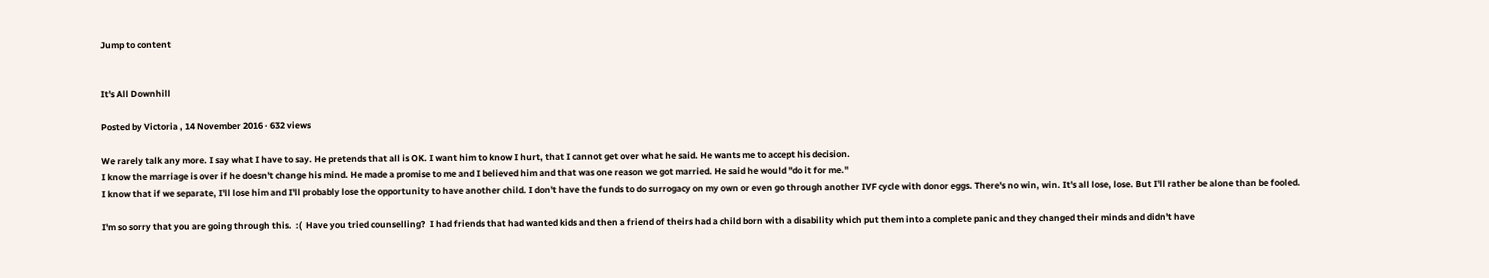Jump to content


It's All Downhill

Posted by Victoria , 14 November 2016 · 632 views

We rarely talk any more. I say what I have to say. He pretends that all is OK. I want him to know I hurt, that I cannot get over what he said. He wants me to accept his decision.
I know the marriage is over if he doesn't change his mind. He made a promise to me and I believed him and that was one reason we got married. He said he would "do it for me."
I know that if we separate, I'll lose him and I'll probably lose the opportunity to have another child. I don't have the funds to do surrogacy on my own or even go through another IVF cycle with donor eggs. There's no win, win. It's all lose, lose. But I'll rather be alone than be fooled.

I'm so sorry that you are going through this.  :(  Have you tried counselling?  I had friends that had wanted kids and then a friend of theirs had a child born with a disability which put them into a complete panic and they changed their minds and didn't have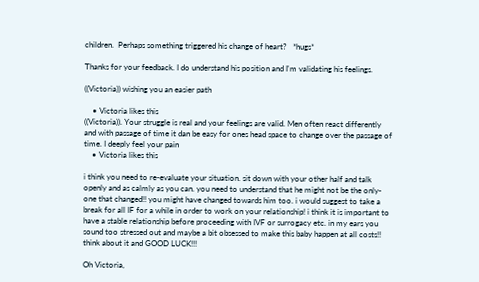children.  Perhaps something triggered his change of heart?   *hugs*

Thanks for your feedback. I do understand his position and I'm validating his feelings.

((Victoria)) wishing you an easier path

    • Victoria likes this
((Victoria)). Your struggle is real and your feelings are valid. Men often react differently and with passage of time it dan be easy for ones head space to change over the passage of time. I deeply feel your pain
    • Victoria likes this

i think you need to re-evaluate your situation. sit down with your other half and talk openly and as calmly as you can. you need to understand that he might not be the only-one that changed!! you might have changed towards him too. i would suggest to take a break for all IF for a while in order to work on your relationship! i think it is important to have a stable relationship before proceeding with IVF or surrogacy etc. in my ears you sound too stressed out and maybe a bit obsessed to make this baby happen at all costs!!  think about it and GOOD LUCK!!!

Oh Victoria,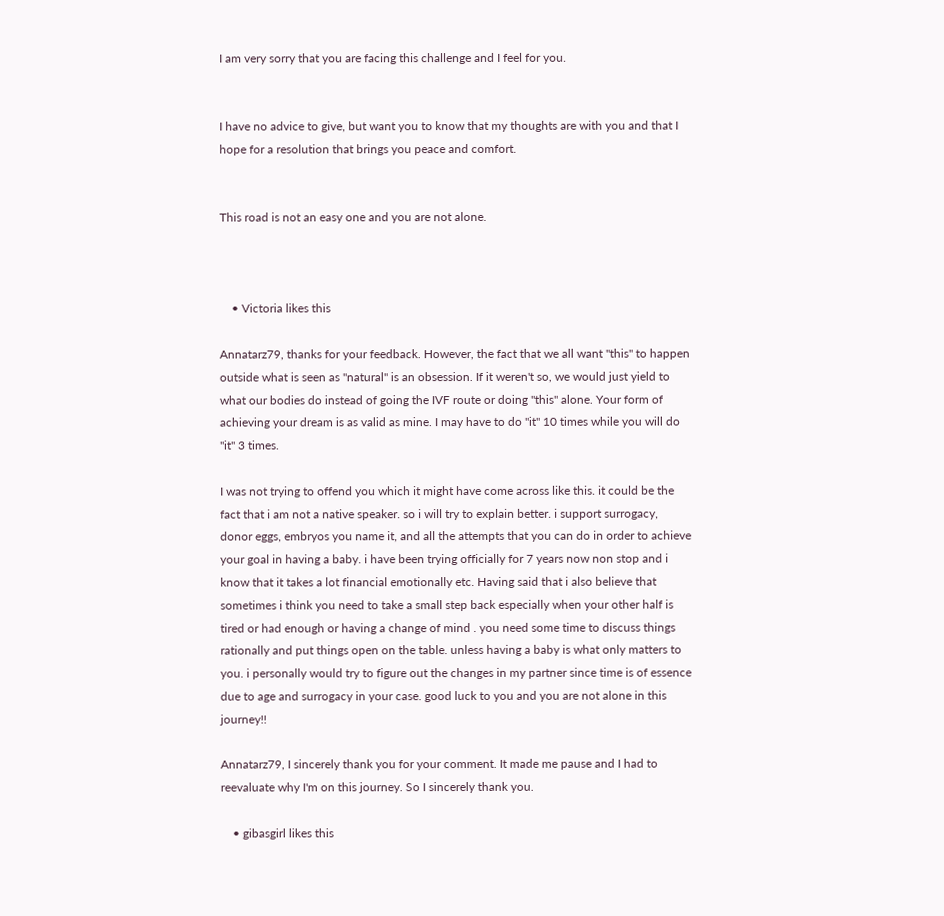I am very sorry that you are facing this challenge and I feel for you.


I have no advice to give, but want you to know that my thoughts are with you and that I hope for a resolution that brings you peace and comfort.


This road is not an easy one and you are not alone.



    • Victoria likes this

Annatarz79, thanks for your feedback. However, the fact that we all want "this" to happen outside what is seen as "natural" is an obsession. If it weren't so, we would just yield to what our bodies do instead of going the IVF route or doing "this" alone. Your form of achieving your dream is as valid as mine. I may have to do "it" 10 times while you will do "it" 3 times.

I was not trying to offend you which it might have come across like this. it could be the fact that i am not a native speaker. so i will try to explain better. i support surrogacy, donor eggs, embryos you name it, and all the attempts that you can do in order to achieve your goal in having a baby. i have been trying officially for 7 years now non stop and i know that it takes a lot financial emotionally etc. Having said that i also believe that sometimes i think you need to take a small step back especially when your other half is tired or had enough or having a change of mind . you need some time to discuss things rationally and put things open on the table. unless having a baby is what only matters to you. i personally would try to figure out the changes in my partner since time is of essence due to age and surrogacy in your case. good luck to you and you are not alone in this journey!!

Annatarz79, I sincerely thank you for your comment. It made me pause and I had to reevaluate why I'm on this journey. So I sincerely thank you.

    • gibasgirl likes this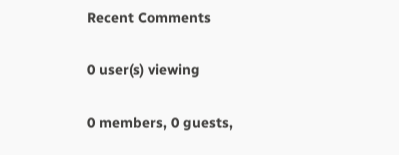Recent Comments

0 user(s) viewing

0 members, 0 guests,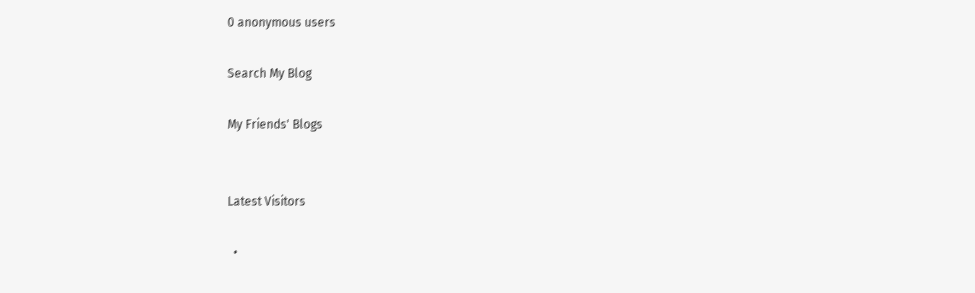0 anonymous users

Search My Blog

My Friends' Blogs


Latest Visitors

  •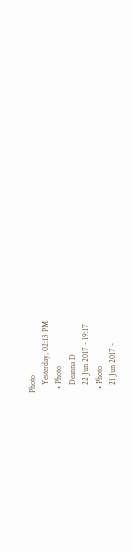Photo
    Yesterday, 02:13 PM
  • Photo
    Deanna D
    22 Jun 2017 - 19:17
  • Photo
    21 Jun 2017 -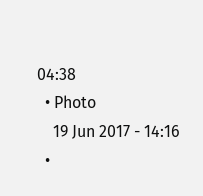04:38
  • Photo
    19 Jun 2017 - 14:16
  •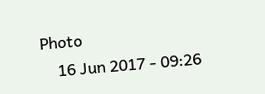Photo
    16 Jun 2017 - 09:26